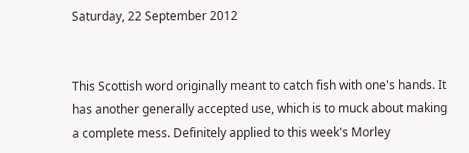Saturday, 22 September 2012


This Scottish word originally meant to catch fish with one's hands. It has another generally accepted use, which is to muck about making a complete mess. Definitely applied to this week's Morley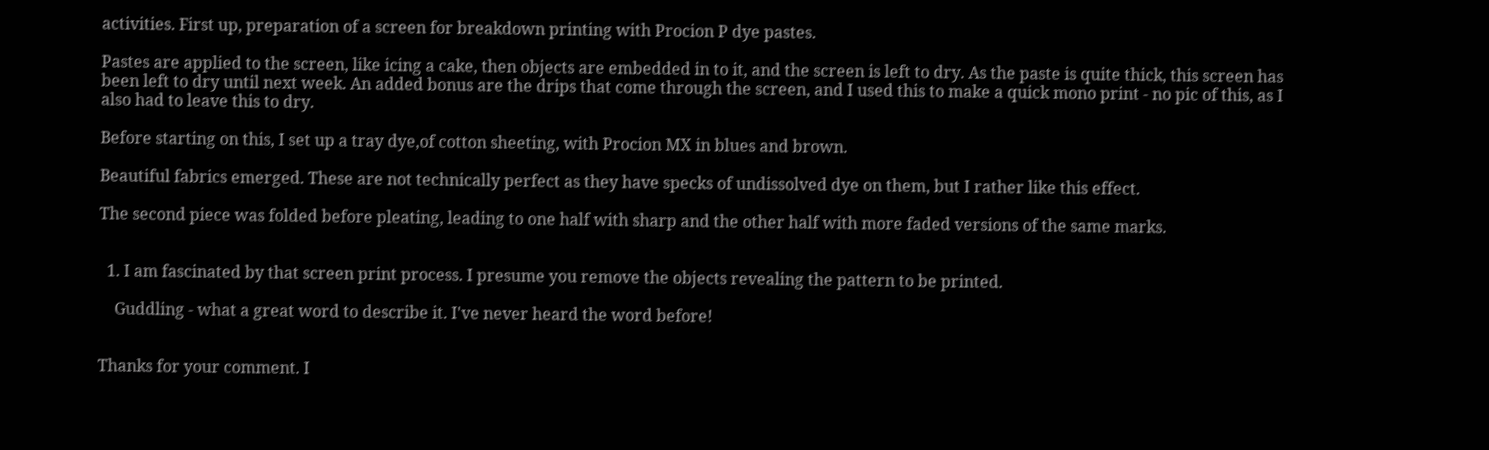activities. First up, preparation of a screen for breakdown printing with Procion P dye pastes.

Pastes are applied to the screen, like icing a cake, then objects are embedded in to it, and the screen is left to dry. As the paste is quite thick, this screen has been left to dry until next week. An added bonus are the drips that come through the screen, and I used this to make a quick mono print - no pic of this, as I also had to leave this to dry.

Before starting on this, I set up a tray dye,of cotton sheeting, with Procion MX in blues and brown.

Beautiful fabrics emerged. These are not technically perfect as they have specks of undissolved dye on them, but I rather like this effect.

The second piece was folded before pleating, leading to one half with sharp and the other half with more faded versions of the same marks.


  1. I am fascinated by that screen print process. I presume you remove the objects revealing the pattern to be printed.

    Guddling - what a great word to describe it. I've never heard the word before!


Thanks for your comment. I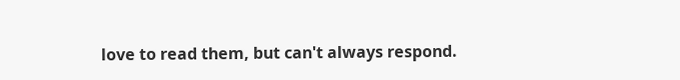love to read them, but can't always respond.